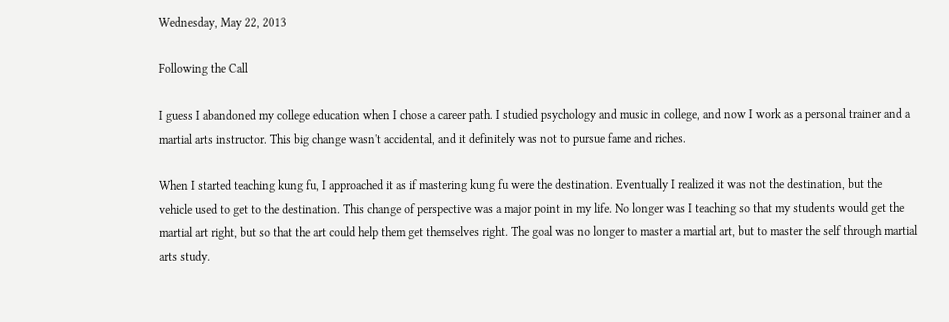Wednesday, May 22, 2013

Following the Call

I guess I abandoned my college education when I chose a career path. I studied psychology and music in college, and now I work as a personal trainer and a martial arts instructor. This big change wasn't accidental, and it definitely was not to pursue fame and riches.

When I started teaching kung fu, I approached it as if mastering kung fu were the destination. Eventually I realized it was not the destination, but the vehicle used to get to the destination. This change of perspective was a major point in my life. No longer was I teaching so that my students would get the martial art right, but so that the art could help them get themselves right. The goal was no longer to master a martial art, but to master the self through martial arts study.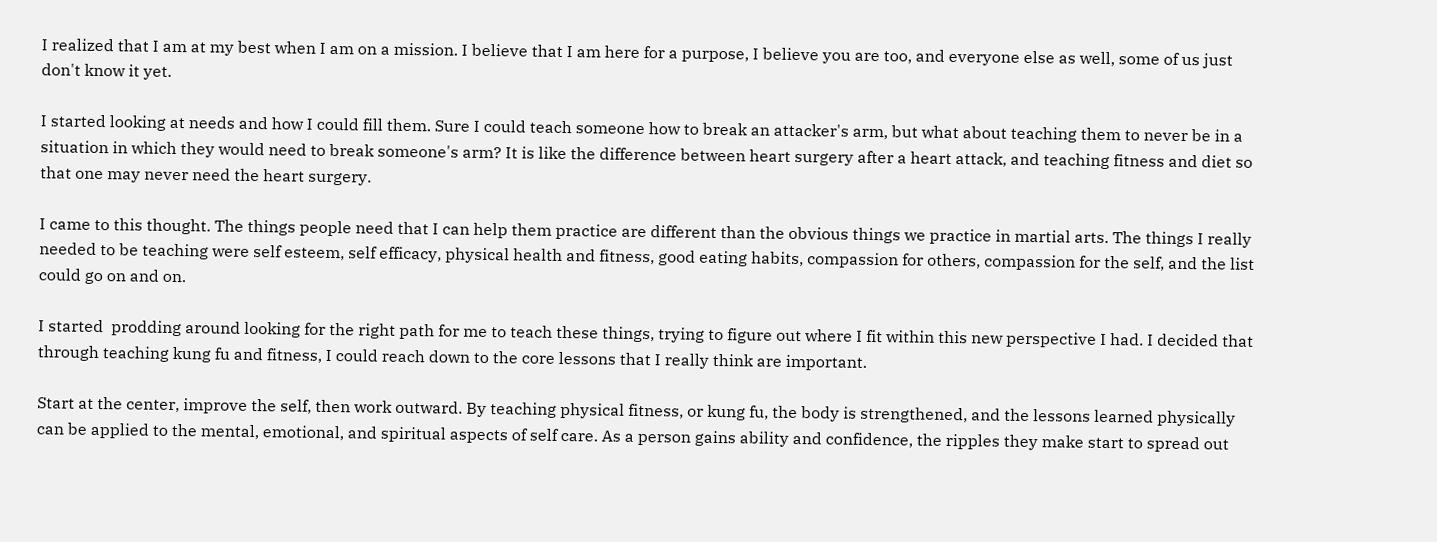I realized that I am at my best when I am on a mission. I believe that I am here for a purpose, I believe you are too, and everyone else as well, some of us just don't know it yet.

I started looking at needs and how I could fill them. Sure I could teach someone how to break an attacker's arm, but what about teaching them to never be in a situation in which they would need to break someone's arm? It is like the difference between heart surgery after a heart attack, and teaching fitness and diet so that one may never need the heart surgery.

I came to this thought. The things people need that I can help them practice are different than the obvious things we practice in martial arts. The things I really needed to be teaching were self esteem, self efficacy, physical health and fitness, good eating habits, compassion for others, compassion for the self, and the list could go on and on.

I started  prodding around looking for the right path for me to teach these things, trying to figure out where I fit within this new perspective I had. I decided that through teaching kung fu and fitness, I could reach down to the core lessons that I really think are important.

Start at the center, improve the self, then work outward. By teaching physical fitness, or kung fu, the body is strengthened, and the lessons learned physically can be applied to the mental, emotional, and spiritual aspects of self care. As a person gains ability and confidence, the ripples they make start to spread out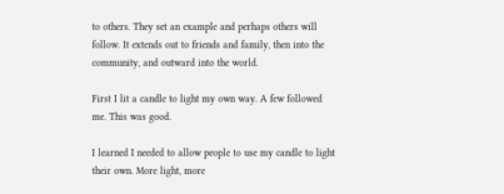to others. They set an example and perhaps others will follow. It extends out to friends and family, then into the community, and outward into the world.

First I lit a candle to light my own way. A few followed me. This was good.

I learned I needed to allow people to use my candle to light their own. More light, more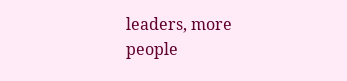leaders, more people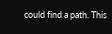could find a path. This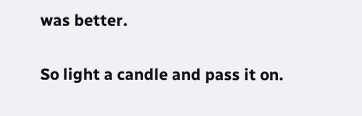was better.

So light a candle and pass it on.